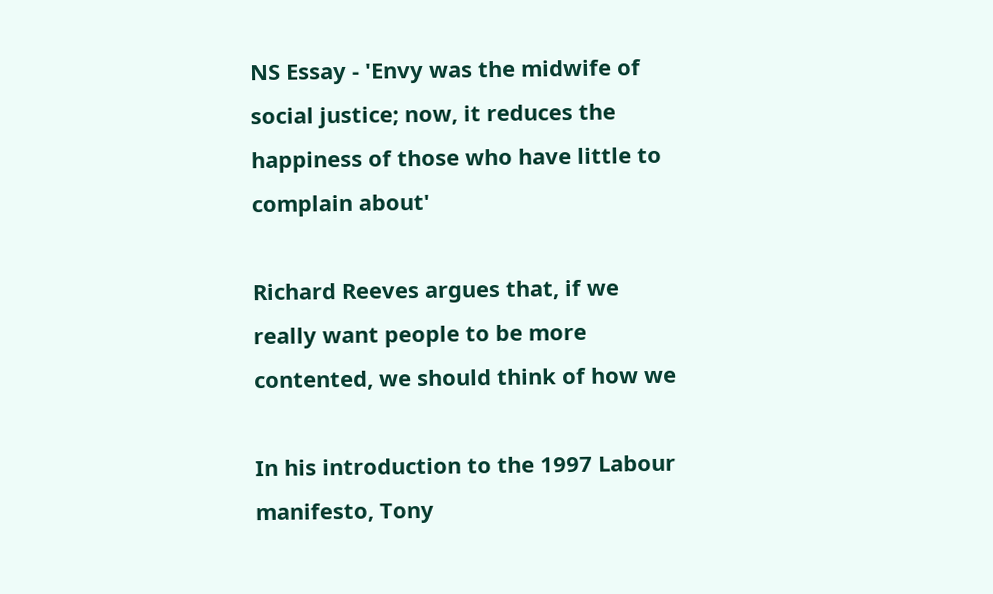NS Essay - 'Envy was the midwife of social justice; now, it reduces the happiness of those who have little to complain about'

Richard Reeves argues that, if we really want people to be more contented, we should think of how we

In his introduction to the 1997 Labour manifesto, Tony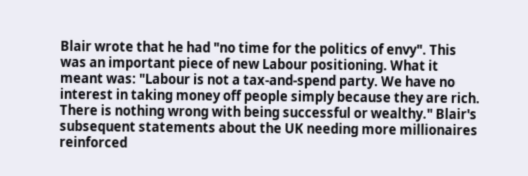Blair wrote that he had "no time for the politics of envy". This was an important piece of new Labour positioning. What it meant was: "Labour is not a tax-and-spend party. We have no interest in taking money off people simply because they are rich. There is nothing wrong with being successful or wealthy." Blair's subsequent statements about the UK needing more millionaires reinforced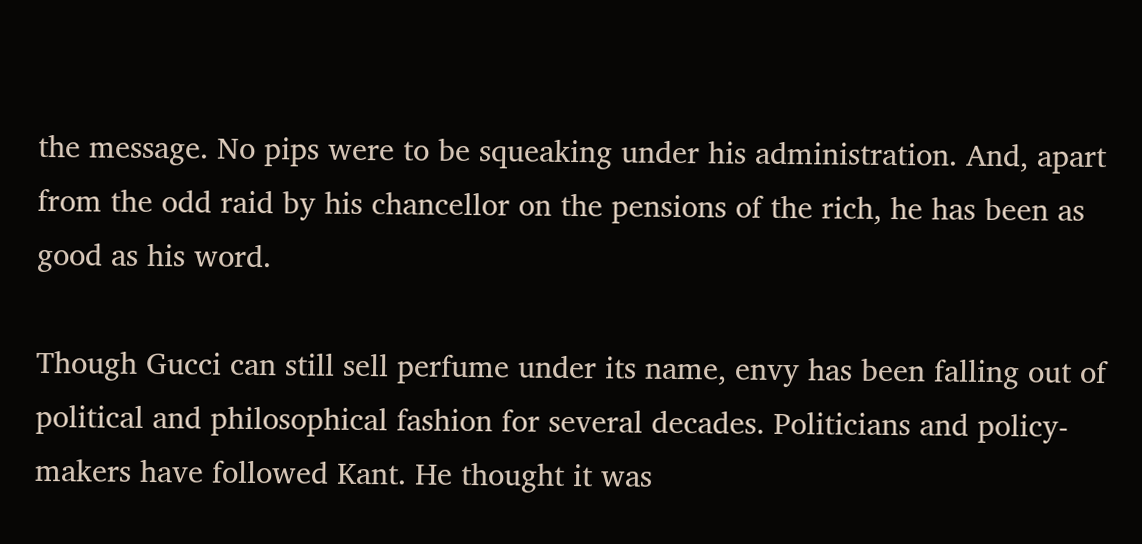the message. No pips were to be squeaking under his administration. And, apart from the odd raid by his chancellor on the pensions of the rich, he has been as good as his word.

Though Gucci can still sell perfume under its name, envy has been falling out of political and philosophical fashion for several decades. Politicians and policy-makers have followed Kant. He thought it was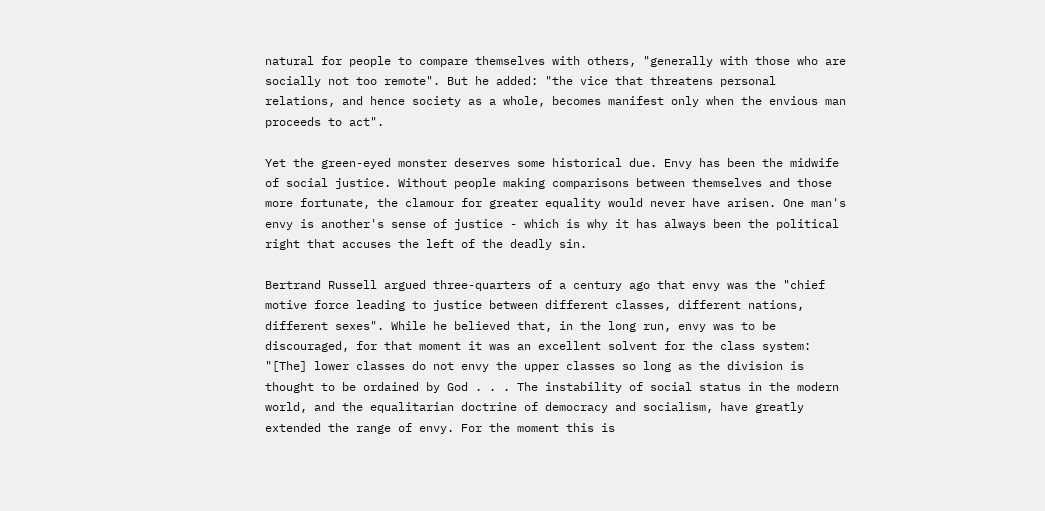natural for people to compare themselves with others, "generally with those who are socially not too remote". But he added: "the vice that threatens personal relations, and hence society as a whole, becomes manifest only when the envious man proceeds to act".

Yet the green-eyed monster deserves some historical due. Envy has been the midwife of social justice. Without people making comparisons between themselves and those more fortunate, the clamour for greater equality would never have arisen. One man's envy is another's sense of justice - which is why it has always been the political right that accuses the left of the deadly sin.

Bertrand Russell argued three-quarters of a century ago that envy was the "chief motive force leading to justice between different classes, different nations, different sexes". While he believed that, in the long run, envy was to be discouraged, for that moment it was an excellent solvent for the class system: "[The] lower classes do not envy the upper classes so long as the division is thought to be ordained by God . . . The instability of social status in the modern world, and the equalitarian doctrine of democracy and socialism, have greatly extended the range of envy. For the moment this is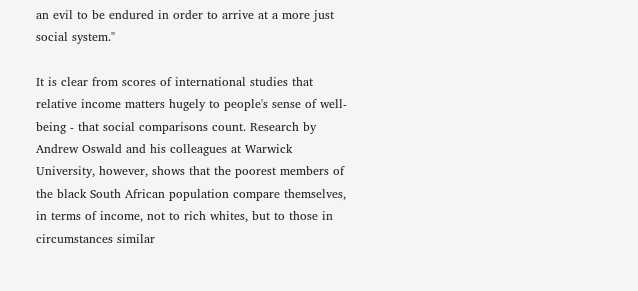an evil to be endured in order to arrive at a more just social system."

It is clear from scores of international studies that relative income matters hugely to people's sense of well-being - that social comparisons count. Research by Andrew Oswald and his colleagues at Warwick University, however, shows that the poorest members of the black South African population compare themselves, in terms of income, not to rich whites, but to those in circumstances similar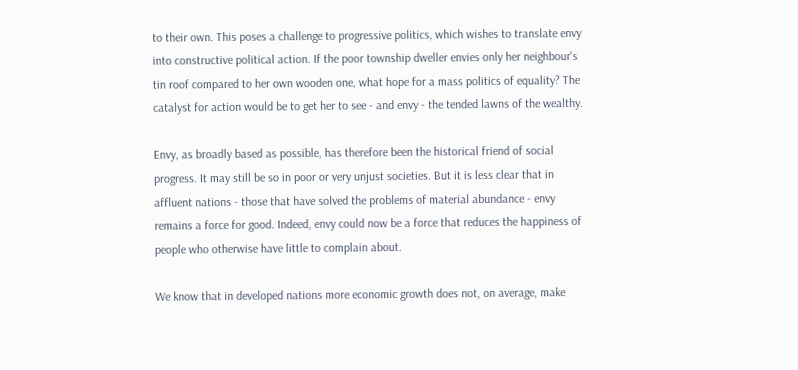to their own. This poses a challenge to progressive politics, which wishes to translate envy into constructive political action. If the poor township dweller envies only her neighbour's tin roof compared to her own wooden one, what hope for a mass politics of equality? The catalyst for action would be to get her to see - and envy - the tended lawns of the wealthy.

Envy, as broadly based as possible, has therefore been the historical friend of social progress. It may still be so in poor or very unjust societies. But it is less clear that in affluent nations - those that have solved the problems of material abundance - envy remains a force for good. Indeed, envy could now be a force that reduces the happiness of people who otherwise have little to complain about.

We know that in developed nations more economic growth does not, on average, make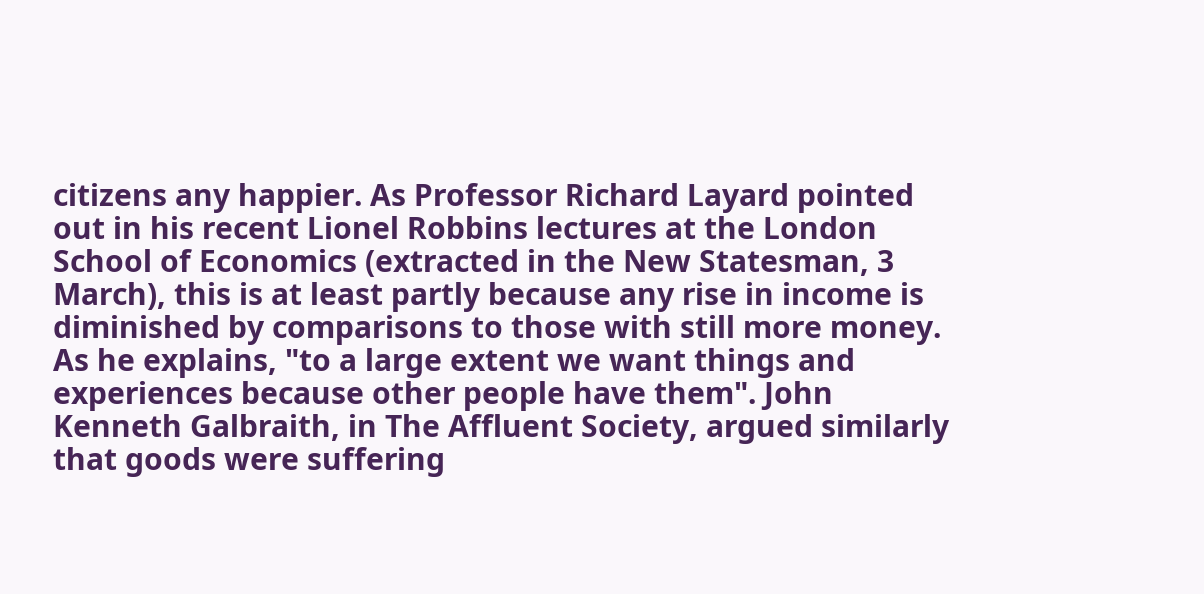citizens any happier. As Professor Richard Layard pointed out in his recent Lionel Robbins lectures at the London School of Economics (extracted in the New Statesman, 3 March), this is at least partly because any rise in income is diminished by comparisons to those with still more money. As he explains, "to a large extent we want things and experiences because other people have them". John Kenneth Galbraith, in The Affluent Society, argued similarly that goods were suffering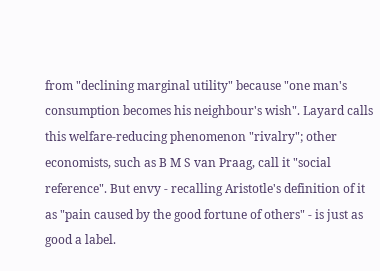from "declining marginal utility" because "one man's consumption becomes his neighbour's wish". Layard calls this welfare-reducing phenomenon "rivalry"; other economists, such as B M S van Praag, call it "social reference". But envy - recalling Aristotle's definition of it as "pain caused by the good fortune of others" - is just as good a label.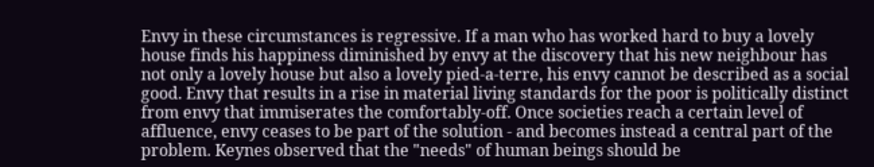Envy in these circumstances is regressive. If a man who has worked hard to buy a lovely house finds his happiness diminished by envy at the discovery that his new neighbour has not only a lovely house but also a lovely pied-a-terre, his envy cannot be described as a social good. Envy that results in a rise in material living standards for the poor is politically distinct from envy that immiserates the comfortably-off. Once societies reach a certain level of affluence, envy ceases to be part of the solution - and becomes instead a central part of the problem. Keynes observed that the "needs" of human beings should be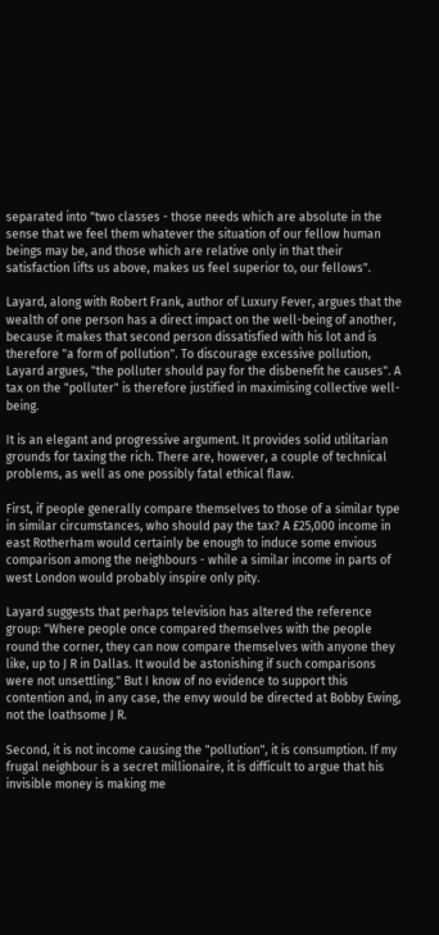separated into "two classes - those needs which are absolute in the sense that we feel them whatever the situation of our fellow human beings may be, and those which are relative only in that their satisfaction lifts us above, makes us feel superior to, our fellows".

Layard, along with Robert Frank, author of Luxury Fever, argues that the wealth of one person has a direct impact on the well-being of another, because it makes that second person dissatisfied with his lot and is therefore "a form of pollution". To discourage excessive pollution, Layard argues, "the polluter should pay for the disbenefit he causes". A tax on the "polluter" is therefore justified in maximising collective well-being.

It is an elegant and progressive argument. It provides solid utilitarian grounds for taxing the rich. There are, however, a couple of technical problems, as well as one possibly fatal ethical flaw.

First, if people generally compare themselves to those of a similar type in similar circumstances, who should pay the tax? A £25,000 income in east Rotherham would certainly be enough to induce some envious comparison among the neighbours - while a similar income in parts of west London would probably inspire only pity.

Layard suggests that perhaps television has altered the reference group: "Where people once compared themselves with the people round the corner, they can now compare themselves with anyone they like, up to J R in Dallas. It would be astonishing if such comparisons were not unsettling." But I know of no evidence to support this contention and, in any case, the envy would be directed at Bobby Ewing, not the loathsome J R.

Second, it is not income causing the "pollution", it is consumption. If my frugal neighbour is a secret millionaire, it is difficult to argue that his invisible money is making me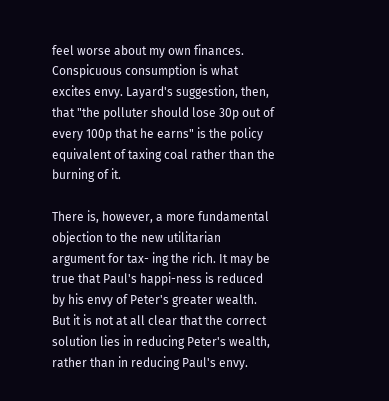feel worse about my own finances. Conspicuous consumption is what excites envy. Layard's suggestion, then, that "the polluter should lose 30p out of every 100p that he earns" is the policy equivalent of taxing coal rather than the burning of it.

There is, however, a more fundamental objection to the new utilitarian argument for tax- ing the rich. It may be true that Paul's happi-ness is reduced by his envy of Peter's greater wealth. But it is not at all clear that the correct solution lies in reducing Peter's wealth, rather than in reducing Paul's envy.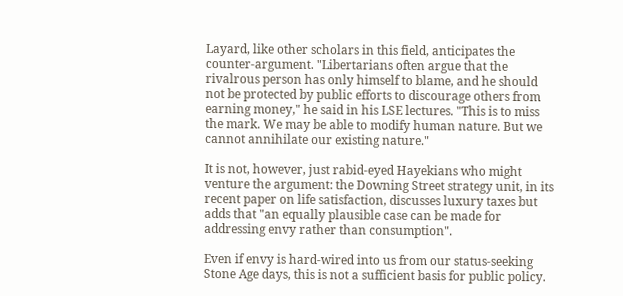Layard, like other scholars in this field, anticipates the counter-argument. "Libertarians often argue that the rivalrous person has only himself to blame, and he should not be protected by public efforts to discourage others from earning money," he said in his LSE lectures. "This is to miss the mark. We may be able to modify human nature. But we cannot annihilate our existing nature."

It is not, however, just rabid-eyed Hayekians who might venture the argument: the Downing Street strategy unit, in its recent paper on life satisfaction, discusses luxury taxes but adds that "an equally plausible case can be made for addressing envy rather than consumption".

Even if envy is hard-wired into us from our status-seeking Stone Age days, this is not a sufficient basis for public policy.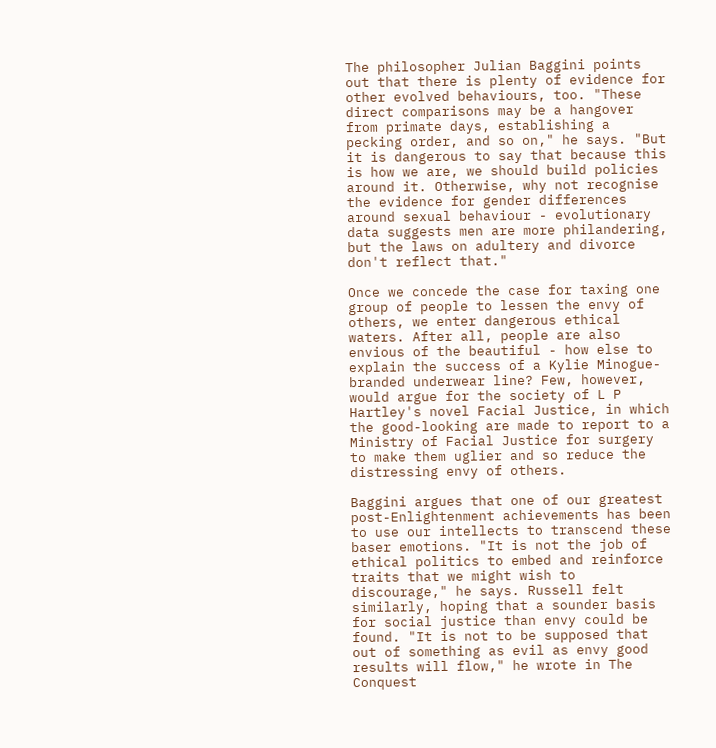The philosopher Julian Baggini points out that there is plenty of evidence for other evolved behaviours, too. "These direct comparisons may be a hangover from primate days, establishing a pecking order, and so on," he says. "But it is dangerous to say that because this is how we are, we should build policies around it. Otherwise, why not recognise the evidence for gender differences around sexual behaviour - evolutionary data suggests men are more philandering, but the laws on adultery and divorce don't reflect that."

Once we concede the case for taxing one group of people to lessen the envy of others, we enter dangerous ethical waters. After all, people are also envious of the beautiful - how else to explain the success of a Kylie Minogue-branded underwear line? Few, however, would argue for the society of L P Hartley's novel Facial Justice, in which the good-looking are made to report to a Ministry of Facial Justice for surgery to make them uglier and so reduce the distressing envy of others.

Baggini argues that one of our greatest post-Enlightenment achievements has been to use our intellects to transcend these baser emotions. "It is not the job of ethical politics to embed and reinforce traits that we might wish to discourage," he says. Russell felt similarly, hoping that a sounder basis for social justice than envy could be found. "It is not to be supposed that out of something as evil as envy good results will flow," he wrote in The Conquest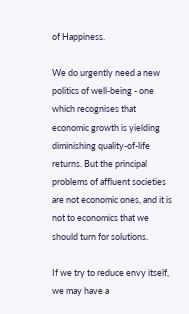of Happiness.

We do urgently need a new politics of well-being - one which recognises that economic growth is yielding diminishing quality-of-life returns. But the principal problems of affluent societies are not economic ones, and it is not to economics that we should turn for solutions.

If we try to reduce envy itself, we may have a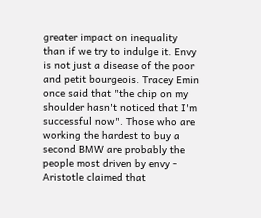greater impact on inequality than if we try to indulge it. Envy is not just a disease of the poor and petit bourgeois. Tracey Emin once said that "the chip on my shoulder hasn't noticed that I'm successful now". Those who are working the hardest to buy a second BMW are probably the people most driven by envy - Aristotle claimed that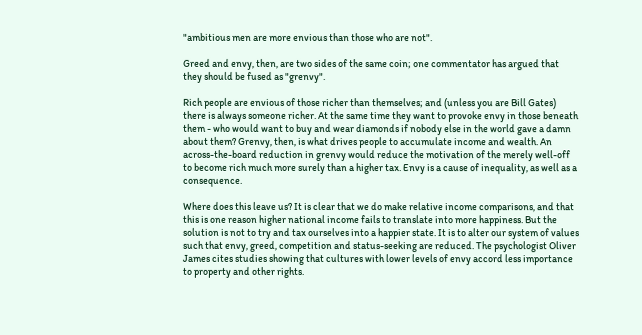"ambitious men are more envious than those who are not".

Greed and envy, then, are two sides of the same coin; one commentator has argued that they should be fused as "grenvy".

Rich people are envious of those richer than themselves; and (unless you are Bill Gates) there is always someone richer. At the same time they want to provoke envy in those beneath them - who would want to buy and wear diamonds if nobody else in the world gave a damn about them? Grenvy, then, is what drives people to accumulate income and wealth. An across-the-board reduction in grenvy would reduce the motivation of the merely well-off to become rich much more surely than a higher tax. Envy is a cause of inequality, as well as a consequence.

Where does this leave us? It is clear that we do make relative income comparisons, and that this is one reason higher national income fails to translate into more happiness. But the solution is not to try and tax ourselves into a happier state. It is to alter our system of values such that envy, greed, competition and status-seeking are reduced. The psychologist Oliver James cites studies showing that cultures with lower levels of envy accord less importance to property and other rights.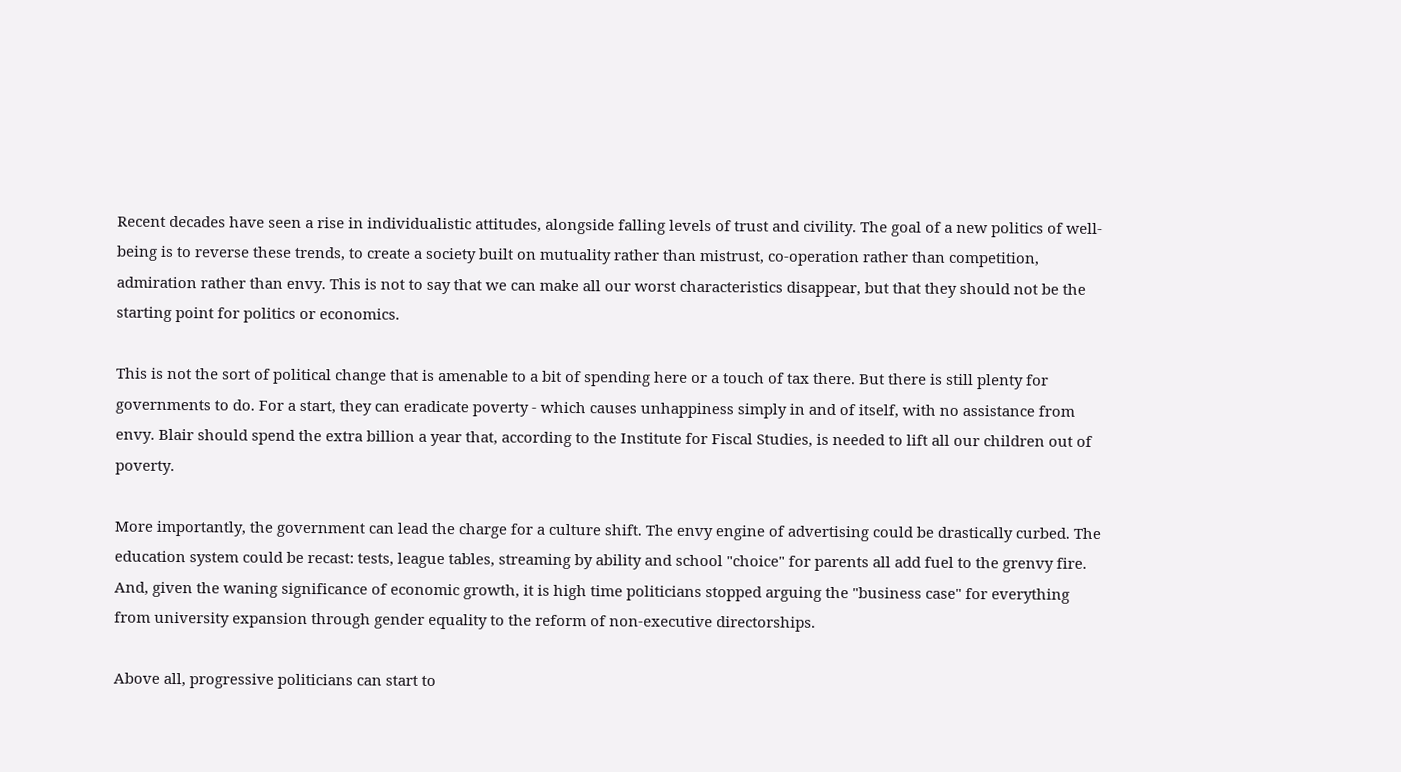Recent decades have seen a rise in individualistic attitudes, alongside falling levels of trust and civility. The goal of a new politics of well-being is to reverse these trends, to create a society built on mutuality rather than mistrust, co-operation rather than competition, admiration rather than envy. This is not to say that we can make all our worst characteristics disappear, but that they should not be the starting point for politics or economics.

This is not the sort of political change that is amenable to a bit of spending here or a touch of tax there. But there is still plenty for governments to do. For a start, they can eradicate poverty - which causes unhappiness simply in and of itself, with no assistance from envy. Blair should spend the extra billion a year that, according to the Institute for Fiscal Studies, is needed to lift all our children out of poverty.

More importantly, the government can lead the charge for a culture shift. The envy engine of advertising could be drastically curbed. The education system could be recast: tests, league tables, streaming by ability and school "choice" for parents all add fuel to the grenvy fire. And, given the waning significance of economic growth, it is high time politicians stopped arguing the "business case" for everything from university expansion through gender equality to the reform of non-executive directorships.

Above all, progressive politicians can start to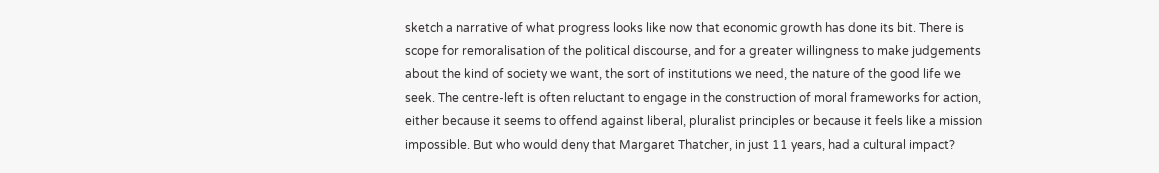sketch a narrative of what progress looks like now that economic growth has done its bit. There is scope for remoralisation of the political discourse, and for a greater willingness to make judgements about the kind of society we want, the sort of institutions we need, the nature of the good life we seek. The centre-left is often reluctant to engage in the construction of moral frameworks for action, either because it seems to offend against liberal, pluralist principles or because it feels like a mission impossible. But who would deny that Margaret Thatcher, in just 11 years, had a cultural impact?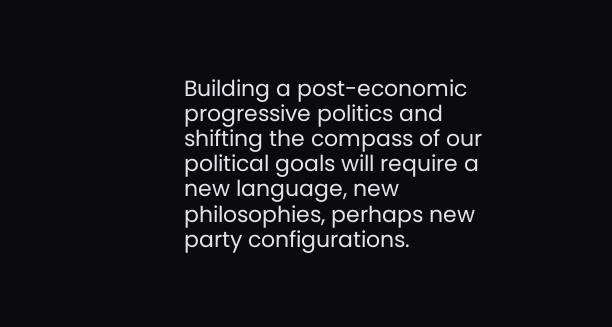Building a post-economic progressive politics and shifting the compass of our political goals will require a new language, new philosophies, perhaps new party configurations.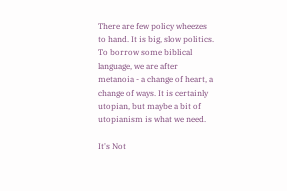There are few policy wheezes to hand. It is big, slow politics. To borrow some biblical language, we are after metanoia - a change of heart, a change of ways. It is certainly utopian, but maybe a bit of utopianism is what we need.

It's Not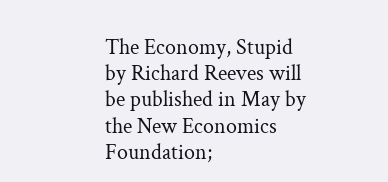The Economy, Stupid by Richard Reeves will be published in May by the New Economics Foundation;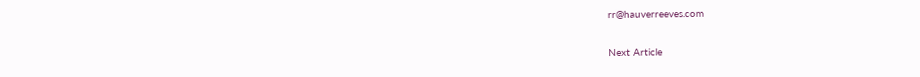rr@hauverreeves.com

Next Article